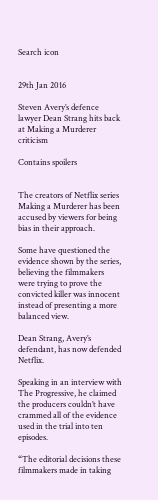Search icon


29th Jan 2016

Steven Avery’s defence lawyer Dean Strang hits back at Making a Murderer criticism

Contains spoilers


The creators of Netflix series Making a Murderer has been accused by viewers for being bias in their approach.

Some have questioned the evidence shown by the series, believing the filmmakers were trying to prove the convicted killer was innocent instead of presenting a more balanced view.

Dean Strang, Avery’s defendant, has now defended Netflix.

Speaking in an interview with The Progressive, he claimed the producers couldn’t have crammed all of the evidence used in the trial into ten episodes.

“The editorial decisions these filmmakers made in taking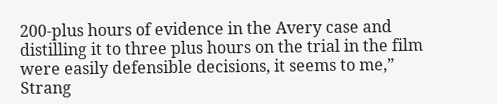200-plus hours of evidence in the Avery case and distilling it to three plus hours on the trial in the film were easily defensible decisions, it seems to me,” Strang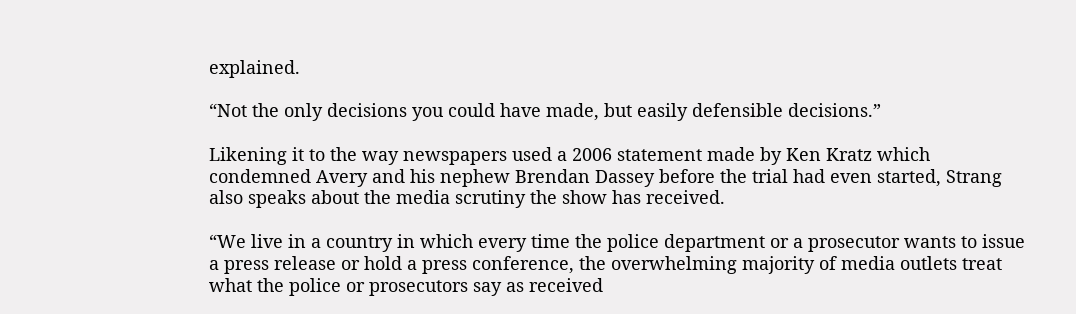explained.

“Not the only decisions you could have made, but easily defensible decisions.”

Likening it to the way newspapers used a 2006 statement made by Ken Kratz which condemned Avery and his nephew Brendan Dassey before the trial had even started, Strang also speaks about the media scrutiny the show has received.

“We live in a country in which every time the police department or a prosecutor wants to issue a press release or hold a press conference, the overwhelming majority of media outlets treat what the police or prosecutors say as received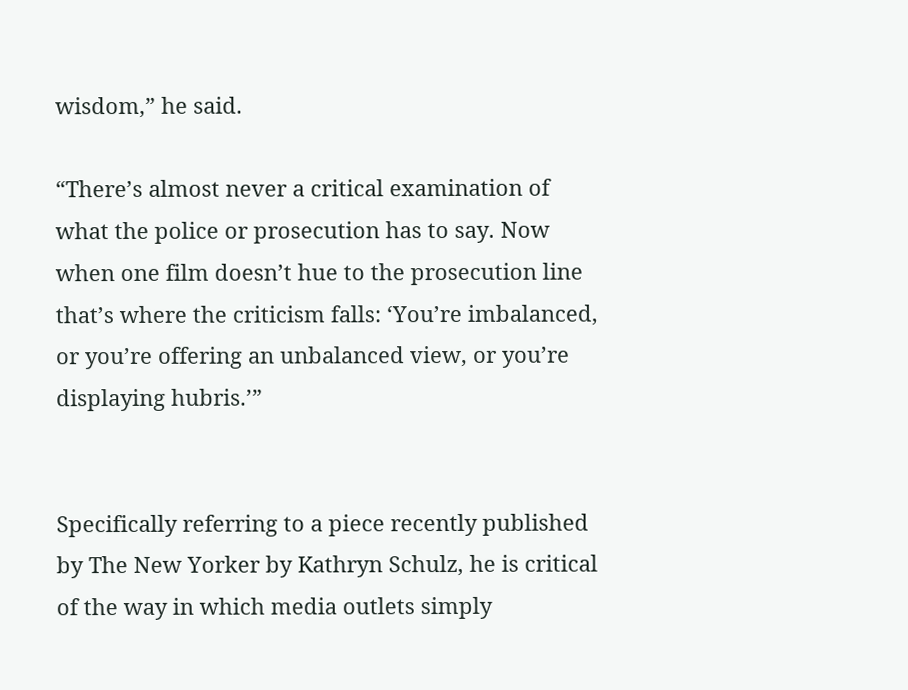wisdom,” he said.

“There’s almost never a critical examination of what the police or prosecution has to say. Now when one film doesn’t hue to the prosecution line that’s where the criticism falls: ‘You’re imbalanced, or you’re offering an unbalanced view, or you’re displaying hubris.’”


Specifically referring to a piece recently published by The New Yorker by Kathryn Schulz, he is critical of the way in which media outlets simply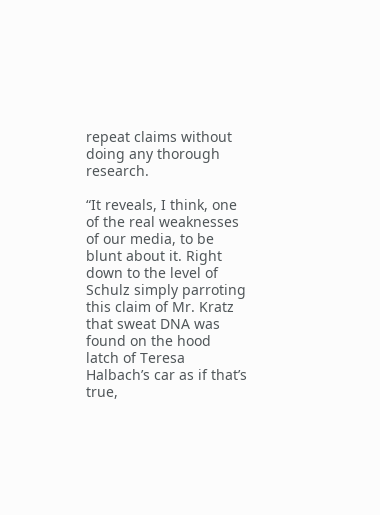repeat claims without doing any thorough research.

“It reveals, I think, one of the real weaknesses of our media, to be blunt about it. Right down to the level of Schulz simply parroting this claim of Mr. Kratz that sweat DNA was found on the hood latch of Teresa Halbach’s car as if that’s true,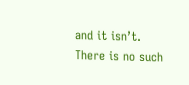and it isn’t. There is no such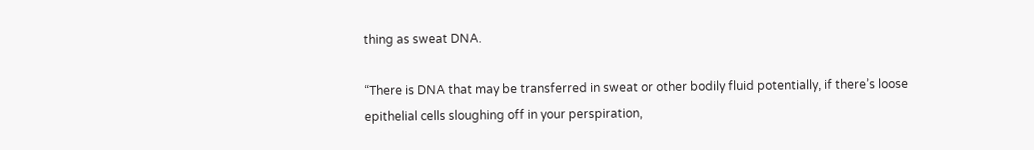thing as sweat DNA.

“There is DNA that may be transferred in sweat or other bodily fluid potentially, if there’s loose epithelial cells sloughing off in your perspiration,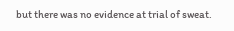but there was no evidence at trial of sweat.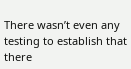There wasn’t even any testing to establish that there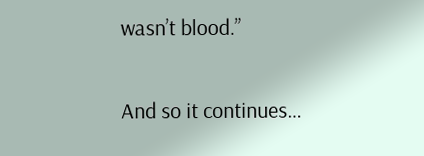wasn’t blood.”

And so it continues…